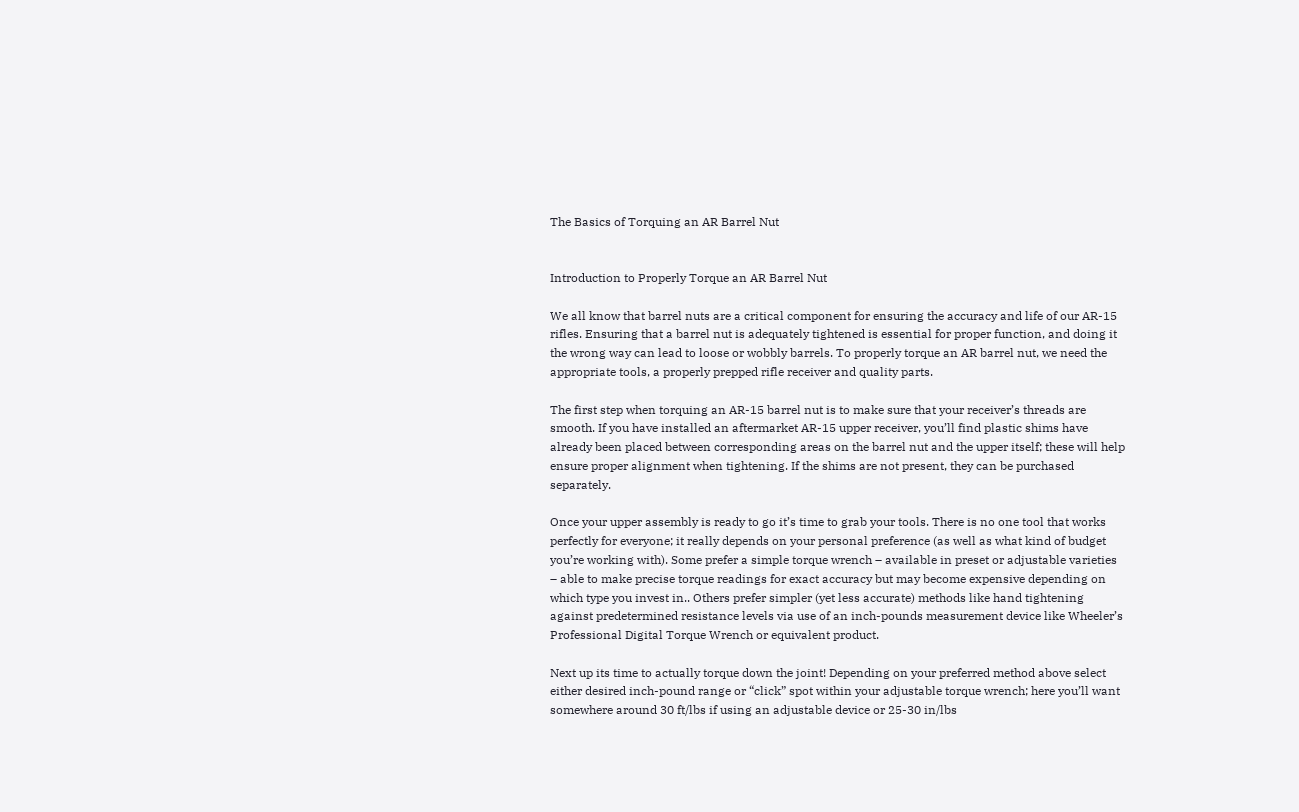The Basics of Torquing an AR Barrel Nut


Introduction to Properly Torque an AR Barrel Nut

We all know that barrel nuts are a critical component for ensuring the accuracy and life of our AR-15 rifles. Ensuring that a barrel nut is adequately tightened is essential for proper function, and doing it the wrong way can lead to loose or wobbly barrels. To properly torque an AR barrel nut, we need the appropriate tools, a properly prepped rifle receiver and quality parts.

The first step when torquing an AR-15 barrel nut is to make sure that your receiver’s threads are smooth. If you have installed an aftermarket AR-15 upper receiver, you’ll find plastic shims have already been placed between corresponding areas on the barrel nut and the upper itself; these will help ensure proper alignment when tightening. If the shims are not present, they can be purchased separately.

Once your upper assembly is ready to go it’s time to grab your tools. There is no one tool that works perfectly for everyone; it really depends on your personal preference (as well as what kind of budget you’re working with). Some prefer a simple torque wrench – available in preset or adjustable varieties – able to make precise torque readings for exact accuracy but may become expensive depending on which type you invest in.. Others prefer simpler (yet less accurate) methods like hand tightening against predetermined resistance levels via use of an inch-pounds measurement device like Wheeler’s Professional Digital Torque Wrench or equivalent product.

Next up its time to actually torque down the joint! Depending on your preferred method above select either desired inch-pound range or “click” spot within your adjustable torque wrench; here you’ll want somewhere around 30 ft/lbs if using an adjustable device or 25-30 in/lbs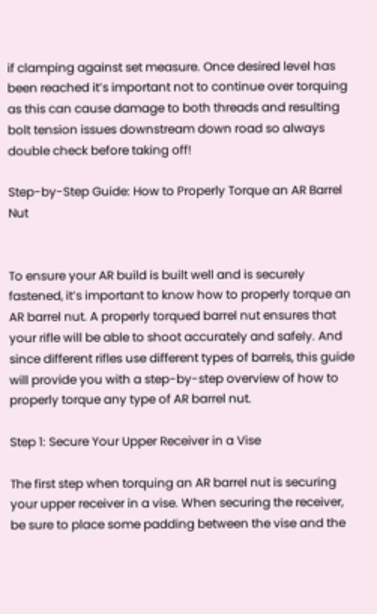if clamping against set measure. Once desired level has been reached it’s important not to continue over torquing as this can cause damage to both threads and resulting bolt tension issues downstream down road so always double check before taking off!

Step-by-Step Guide: How to Properly Torque an AR Barrel Nut


To ensure your AR build is built well and is securely fastened, it’s important to know how to properly torque an AR barrel nut. A properly torqued barrel nut ensures that your rifle will be able to shoot accurately and safely. And since different rifles use different types of barrels, this guide will provide you with a step-by-step overview of how to properly torque any type of AR barrel nut.

Step 1: Secure Your Upper Receiver in a Vise

The first step when torquing an AR barrel nut is securing your upper receiver in a vise. When securing the receiver, be sure to place some padding between the vise and the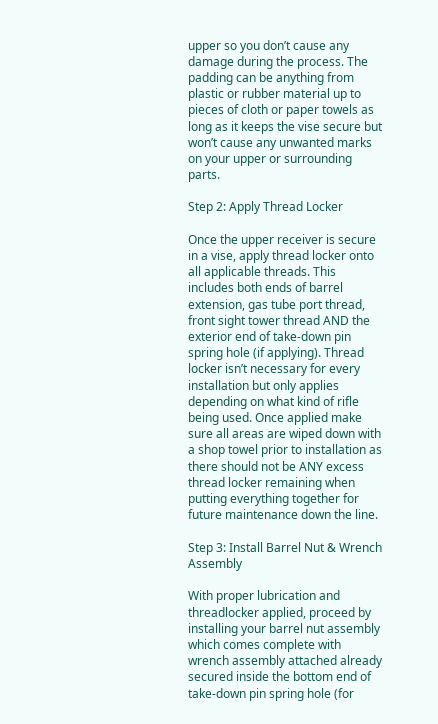upper so you don’t cause any damage during the process. The padding can be anything from plastic or rubber material up to pieces of cloth or paper towels as long as it keeps the vise secure but won’t cause any unwanted marks on your upper or surrounding parts.

Step 2: Apply Thread Locker

Once the upper receiver is secure in a vise, apply thread locker onto all applicable threads. This includes both ends of barrel extension, gas tube port thread, front sight tower thread AND the exterior end of take-down pin spring hole (if applying). Thread locker isn’t necessary for every installation but only applies depending on what kind of rifle being used. Once applied make sure all areas are wiped down with a shop towel prior to installation as there should not be ANY excess thread locker remaining when putting everything together for future maintenance down the line.

Step 3: Install Barrel Nut & Wrench Assembly

With proper lubrication and threadlocker applied, proceed by installing your barrel nut assembly which comes complete with wrench assembly attached already secured inside the bottom end of take-down pin spring hole (for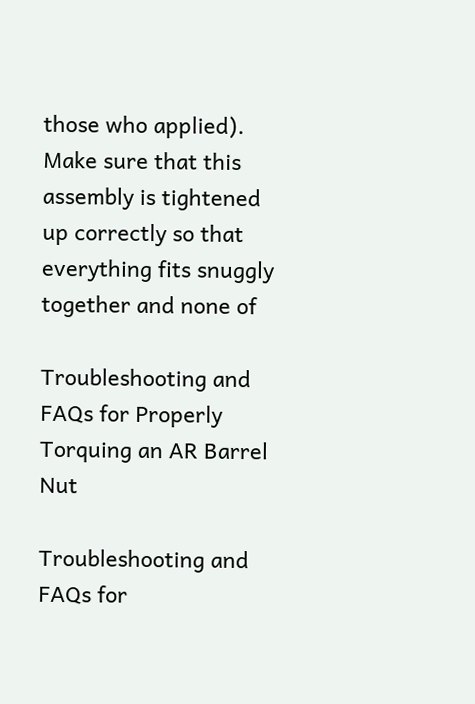those who applied). Make sure that this assembly is tightened up correctly so that everything fits snuggly together and none of

Troubleshooting and FAQs for Properly Torquing an AR Barrel Nut

Troubleshooting and FAQs for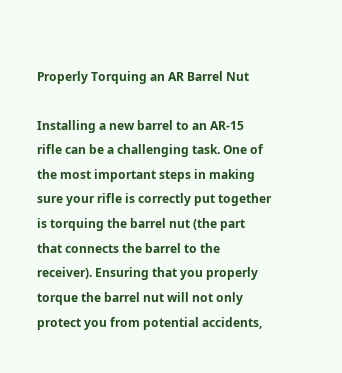Properly Torquing an AR Barrel Nut

Installing a new barrel to an AR-15 rifle can be a challenging task. One of the most important steps in making sure your rifle is correctly put together is torquing the barrel nut (the part that connects the barrel to the receiver). Ensuring that you properly torque the barrel nut will not only protect you from potential accidents,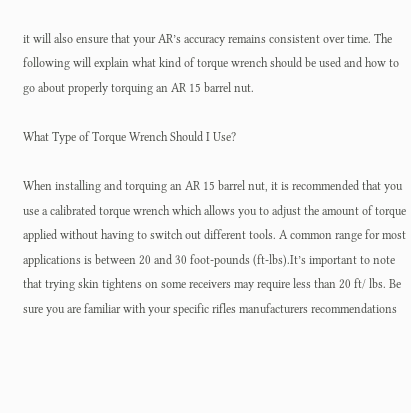it will also ensure that your AR’s accuracy remains consistent over time. The following will explain what kind of torque wrench should be used and how to go about properly torquing an AR 15 barrel nut.

What Type of Torque Wrench Should I Use?

When installing and torquing an AR 15 barrel nut, it is recommended that you use a calibrated torque wrench which allows you to adjust the amount of torque applied without having to switch out different tools. A common range for most applications is between 20 and 30 foot-pounds (ft-lbs).It’s important to note that trying skin tightens on some receivers may require less than 20 ft/ lbs. Be sure you are familiar with your specific rifles manufacturers recommendations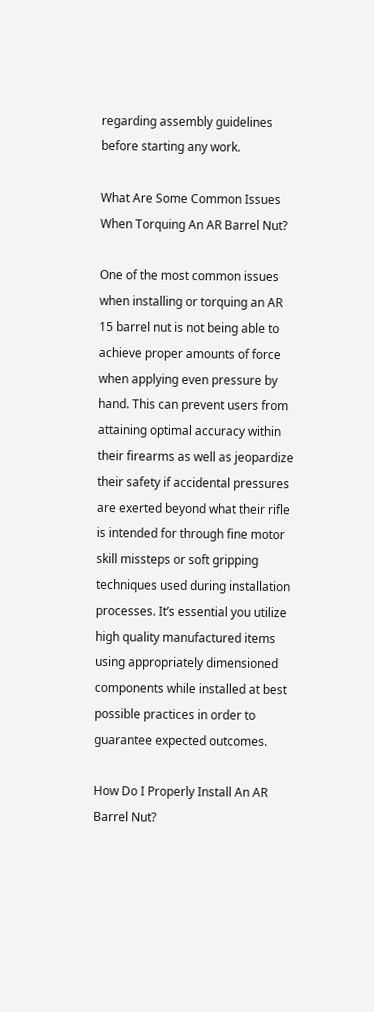regarding assembly guidelines before starting any work.

What Are Some Common Issues When Torquing An AR Barrel Nut?

One of the most common issues when installing or torquing an AR 15 barrel nut is not being able to achieve proper amounts of force when applying even pressure by hand. This can prevent users from attaining optimal accuracy within their firearms as well as jeopardize their safety if accidental pressures are exerted beyond what their rifle is intended for through fine motor skill missteps or soft gripping techniques used during installation processes. It’s essential you utilize high quality manufactured items using appropriately dimensioned components while installed at best possible practices in order to guarantee expected outcomes.

How Do I Properly Install An AR Barrel Nut?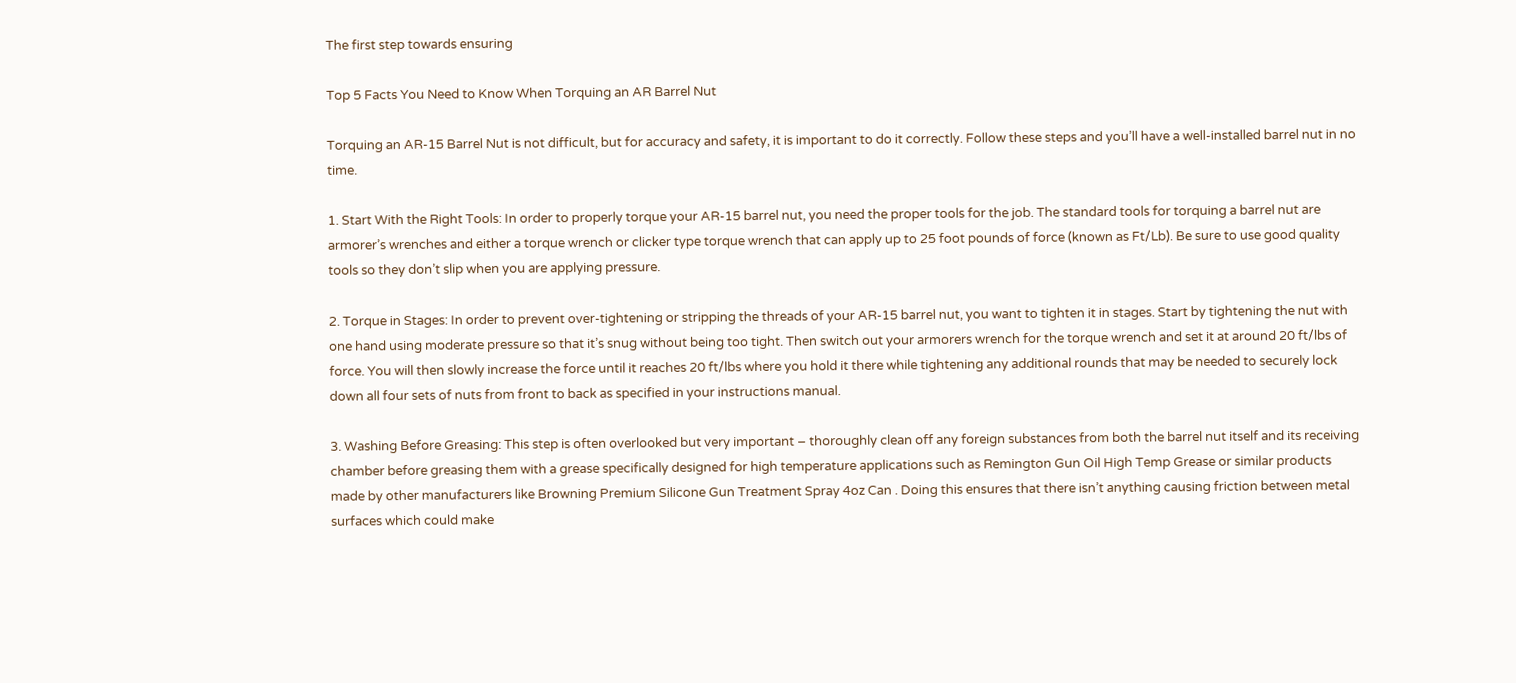The first step towards ensuring

Top 5 Facts You Need to Know When Torquing an AR Barrel Nut

Torquing an AR-15 Barrel Nut is not difficult, but for accuracy and safety, it is important to do it correctly. Follow these steps and you’ll have a well-installed barrel nut in no time.

1. Start With the Right Tools: In order to properly torque your AR-15 barrel nut, you need the proper tools for the job. The standard tools for torquing a barrel nut are armorer’s wrenches and either a torque wrench or clicker type torque wrench that can apply up to 25 foot pounds of force (known as Ft/Lb). Be sure to use good quality tools so they don’t slip when you are applying pressure.

2. Torque in Stages: In order to prevent over-tightening or stripping the threads of your AR-15 barrel nut, you want to tighten it in stages. Start by tightening the nut with one hand using moderate pressure so that it’s snug without being too tight. Then switch out your armorers wrench for the torque wrench and set it at around 20 ft/lbs of force. You will then slowly increase the force until it reaches 20 ft/lbs where you hold it there while tightening any additional rounds that may be needed to securely lock down all four sets of nuts from front to back as specified in your instructions manual.

3. Washing Before Greasing: This step is often overlooked but very important – thoroughly clean off any foreign substances from both the barrel nut itself and its receiving chamber before greasing them with a grease specifically designed for high temperature applications such as Remington Gun Oil High Temp Grease or similar products made by other manufacturers like Browning Premium Silicone Gun Treatment Spray 4oz Can . Doing this ensures that there isn’t anything causing friction between metal surfaces which could make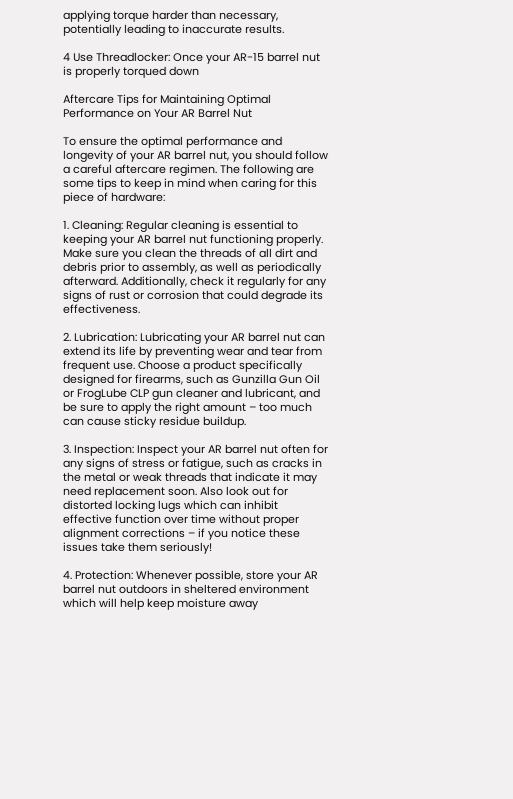applying torque harder than necessary, potentially leading to inaccurate results.

4 Use Threadlocker: Once your AR-15 barrel nut is properly torqued down

Aftercare Tips for Maintaining Optimal Performance on Your AR Barrel Nut

To ensure the optimal performance and longevity of your AR barrel nut, you should follow a careful aftercare regimen. The following are some tips to keep in mind when caring for this piece of hardware:

1. Cleaning: Regular cleaning is essential to keeping your AR barrel nut functioning properly. Make sure you clean the threads of all dirt and debris prior to assembly, as well as periodically afterward. Additionally, check it regularly for any signs of rust or corrosion that could degrade its effectiveness.

2. Lubrication: Lubricating your AR barrel nut can extend its life by preventing wear and tear from frequent use. Choose a product specifically designed for firearms, such as Gunzilla Gun Oil or FrogLube CLP gun cleaner and lubricant, and be sure to apply the right amount – too much can cause sticky residue buildup.

3. Inspection: Inspect your AR barrel nut often for any signs of stress or fatigue, such as cracks in the metal or weak threads that indicate it may need replacement soon. Also look out for distorted locking lugs which can inhibit effective function over time without proper alignment corrections – if you notice these issues take them seriously!

4. Protection: Whenever possible, store your AR barrel nut outdoors in sheltered environment which will help keep moisture away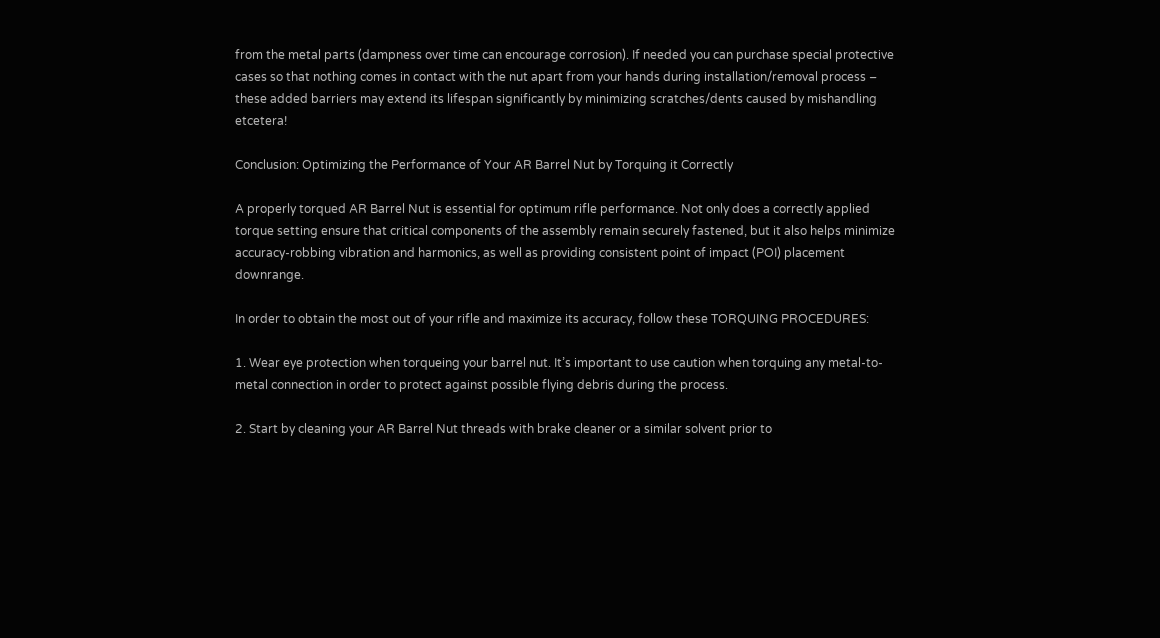from the metal parts (dampness over time can encourage corrosion). If needed you can purchase special protective cases so that nothing comes in contact with the nut apart from your hands during installation/removal process – these added barriers may extend its lifespan significantly by minimizing scratches/dents caused by mishandling etcetera!

Conclusion: Optimizing the Performance of Your AR Barrel Nut by Torquing it Correctly

A properly torqued AR Barrel Nut is essential for optimum rifle performance. Not only does a correctly applied torque setting ensure that critical components of the assembly remain securely fastened, but it also helps minimize accuracy-robbing vibration and harmonics, as well as providing consistent point of impact (POI) placement downrange.

In order to obtain the most out of your rifle and maximize its accuracy, follow these TORQUING PROCEDURES:

1. Wear eye protection when torqueing your barrel nut. It’s important to use caution when torquing any metal-to-metal connection in order to protect against possible flying debris during the process.

2. Start by cleaning your AR Barrel Nut threads with brake cleaner or a similar solvent prior to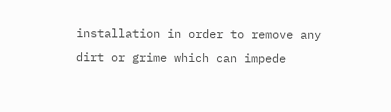installation in order to remove any dirt or grime which can impede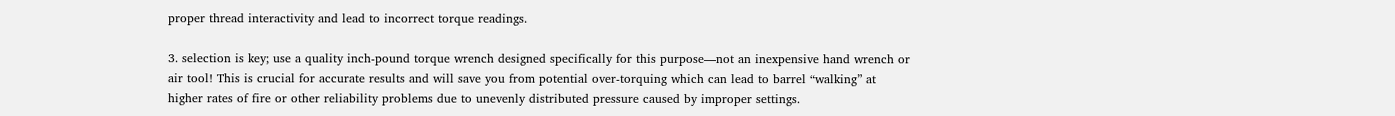proper thread interactivity and lead to incorrect torque readings.

3. selection is key; use a quality inch-pound torque wrench designed specifically for this purpose—not an inexpensive hand wrench or air tool! This is crucial for accurate results and will save you from potential over-torquing which can lead to barrel “walking” at higher rates of fire or other reliability problems due to unevenly distributed pressure caused by improper settings.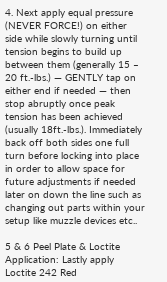4. Next apply equal pressure (NEVER FORCE!) on either side while slowly turning until tension begins to build up between them (generally 15 – 20 ft.-lbs.) — GENTLY tap on either end if needed — then stop abruptly once peak tension has been achieved (usually 18ft.-lbs.). Immediately back off both sides one full turn before locking into place in order to allow space for future adjustments if needed later on down the line such as changing out parts within your setup like muzzle devices etc..

5 & 6 Peel Plate & Loctite Application: Lastly apply Loctite 242 Red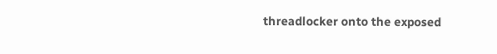threadlocker onto the exposed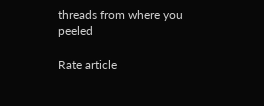threads from where you peeled

Rate article